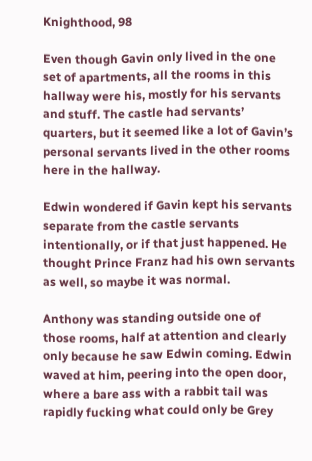Knighthood, 98

Even though Gavin only lived in the one set of apartments, all the rooms in this hallway were his, mostly for his servants and stuff. The castle had servants’ quarters, but it seemed like a lot of Gavin’s personal servants lived in the other rooms here in the hallway.

Edwin wondered if Gavin kept his servants separate from the castle servants intentionally, or if that just happened. He thought Prince Franz had his own servants as well, so maybe it was normal.

Anthony was standing outside one of those rooms, half at attention and clearly only because he saw Edwin coming. Edwin waved at him, peering into the open door, where a bare ass with a rabbit tail was rapidly fucking what could only be Grey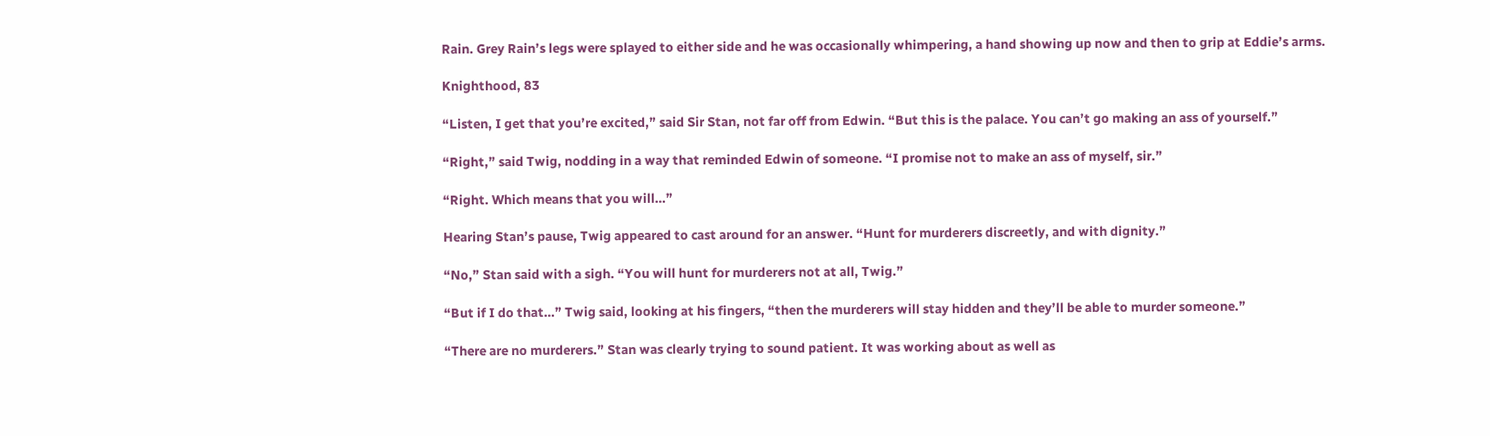Rain. Grey Rain’s legs were splayed to either side and he was occasionally whimpering, a hand showing up now and then to grip at Eddie’s arms.

Knighthood, 83

“Listen, I get that you’re excited,” said Sir Stan, not far off from Edwin. “But this is the palace. You can’t go making an ass of yourself.”

“Right,” said Twig, nodding in a way that reminded Edwin of someone. “I promise not to make an ass of myself, sir.”

“Right. Which means that you will…”

Hearing Stan’s pause, Twig appeared to cast around for an answer. “Hunt for murderers discreetly, and with dignity.”

“No,” Stan said with a sigh. “You will hunt for murderers not at all, Twig.”

“But if I do that…” Twig said, looking at his fingers, “then the murderers will stay hidden and they’ll be able to murder someone.”

“There are no murderers.” Stan was clearly trying to sound patient. It was working about as well as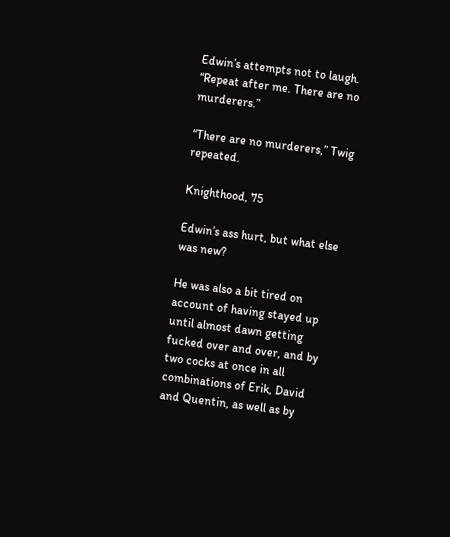Edwin’s attempts not to laugh. “Repeat after me. There are no murderers.”

“There are no murderers,” Twig repeated.

Knighthood, 75

Edwin’s ass hurt, but what else was new?

He was also a bit tired on account of having stayed up until almost dawn getting fucked over and over, and by two cocks at once in all combinations of Erik, David and Quentin, as well as by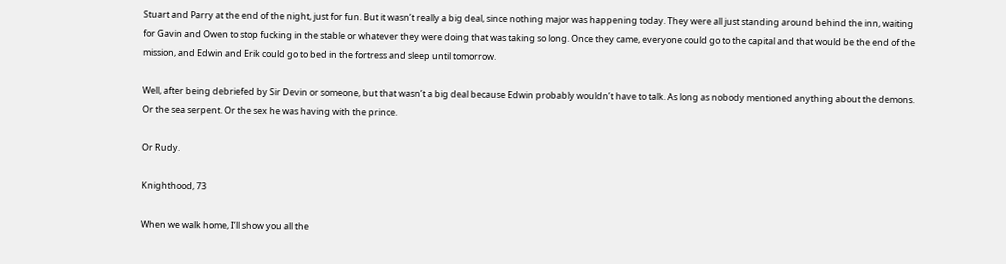Stuart and Parry at the end of the night, just for fun. But it wasn’t really a big deal, since nothing major was happening today. They were all just standing around behind the inn, waiting for Gavin and Owen to stop fucking in the stable or whatever they were doing that was taking so long. Once they came, everyone could go to the capital and that would be the end of the mission, and Edwin and Erik could go to bed in the fortress and sleep until tomorrow.

Well, after being debriefed by Sir Devin or someone, but that wasn’t a big deal because Edwin probably wouldn’t have to talk. As long as nobody mentioned anything about the demons. Or the sea serpent. Or the sex he was having with the prince.

Or Rudy.

Knighthood, 73

When we walk home, I’ll show you all the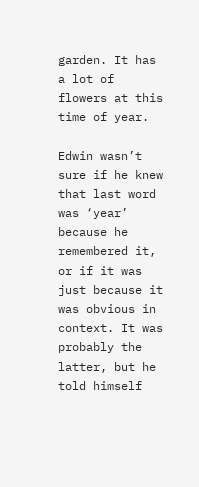garden. It has a lot of flowers at this time of year.

Edwin wasn’t sure if he knew that last word was ‘year’ because he remembered it, or if it was just because it was obvious in context. It was probably the latter, but he told himself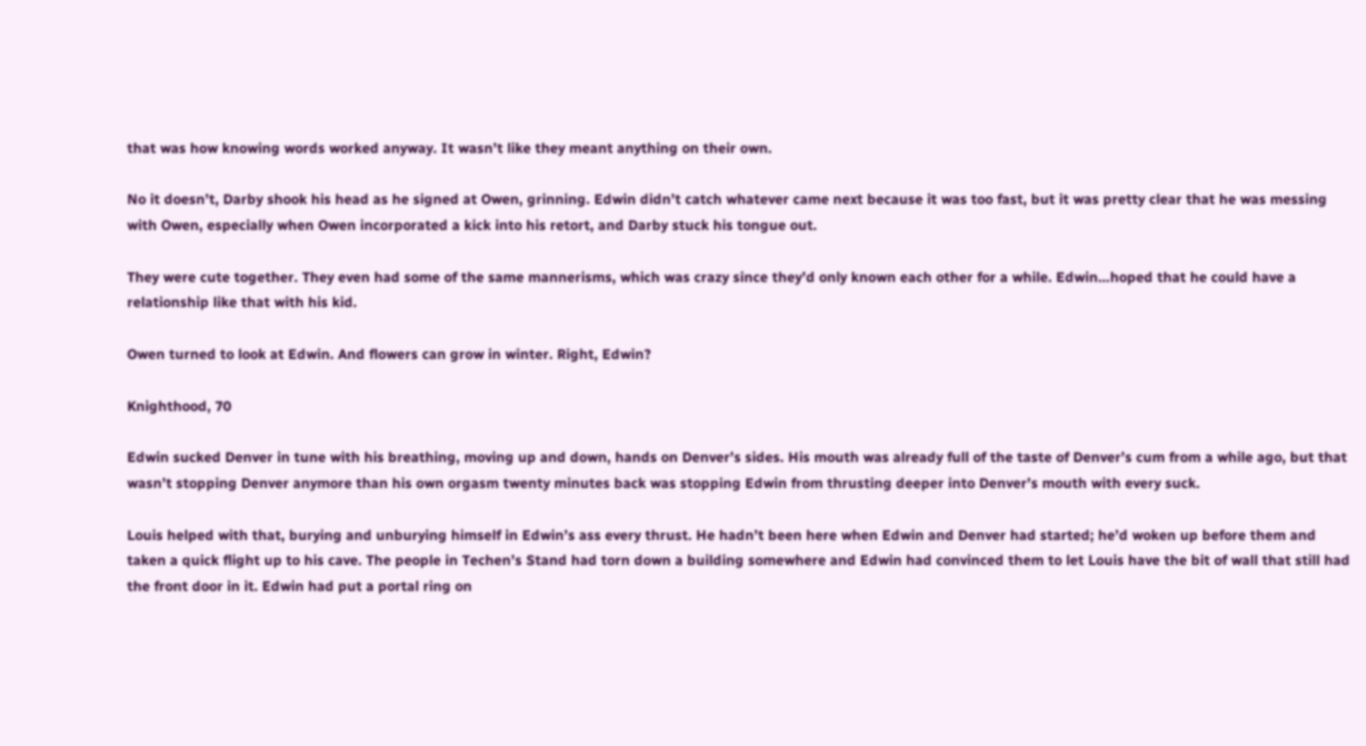that was how knowing words worked anyway. It wasn’t like they meant anything on their own.

No it doesn’t, Darby shook his head as he signed at Owen, grinning. Edwin didn’t catch whatever came next because it was too fast, but it was pretty clear that he was messing with Owen, especially when Owen incorporated a kick into his retort, and Darby stuck his tongue out.

They were cute together. They even had some of the same mannerisms, which was crazy since they’d only known each other for a while. Edwin…hoped that he could have a relationship like that with his kid.

Owen turned to look at Edwin. And flowers can grow in winter. Right, Edwin?

Knighthood, 70

Edwin sucked Denver in tune with his breathing, moving up and down, hands on Denver’s sides. His mouth was already full of the taste of Denver’s cum from a while ago, but that wasn’t stopping Denver anymore than his own orgasm twenty minutes back was stopping Edwin from thrusting deeper into Denver’s mouth with every suck.

Louis helped with that, burying and unburying himself in Edwin’s ass every thrust. He hadn’t been here when Edwin and Denver had started; he’d woken up before them and taken a quick flight up to his cave. The people in Techen’s Stand had torn down a building somewhere and Edwin had convinced them to let Louis have the bit of wall that still had the front door in it. Edwin had put a portal ring on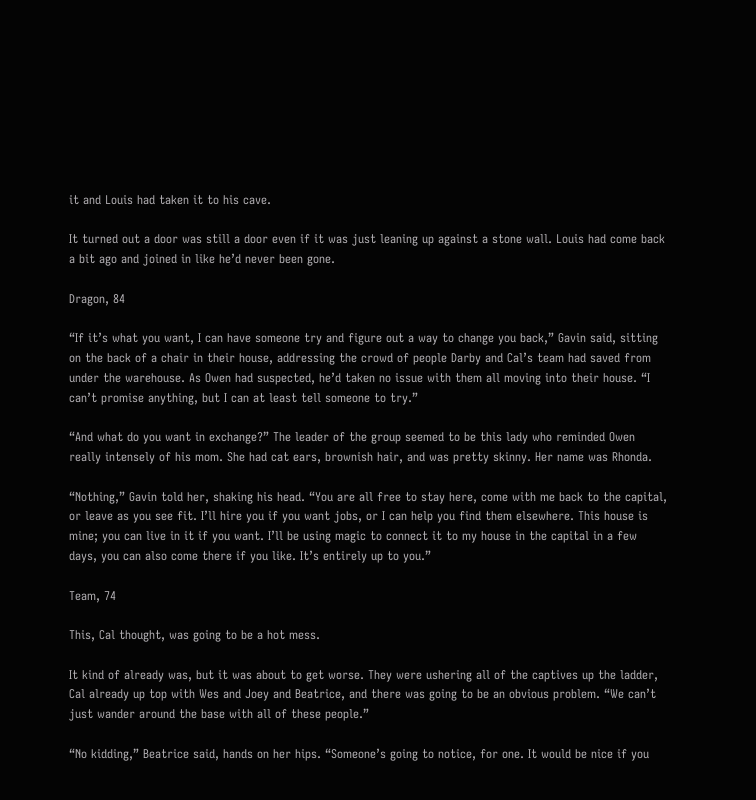it and Louis had taken it to his cave.

It turned out a door was still a door even if it was just leaning up against a stone wall. Louis had come back a bit ago and joined in like he’d never been gone.

Dragon, 84

“If it’s what you want, I can have someone try and figure out a way to change you back,” Gavin said, sitting on the back of a chair in their house, addressing the crowd of people Darby and Cal’s team had saved from under the warehouse. As Owen had suspected, he’d taken no issue with them all moving into their house. “I can’t promise anything, but I can at least tell someone to try.”

“And what do you want in exchange?” The leader of the group seemed to be this lady who reminded Owen really intensely of his mom. She had cat ears, brownish hair, and was pretty skinny. Her name was Rhonda.

“Nothing,” Gavin told her, shaking his head. “You are all free to stay here, come with me back to the capital, or leave as you see fit. I’ll hire you if you want jobs, or I can help you find them elsewhere. This house is mine; you can live in it if you want. I’ll be using magic to connect it to my house in the capital in a few days, you can also come there if you like. It’s entirely up to you.”

Team, 74

This, Cal thought, was going to be a hot mess.

It kind of already was, but it was about to get worse. They were ushering all of the captives up the ladder, Cal already up top with Wes and Joey and Beatrice, and there was going to be an obvious problem. “We can’t just wander around the base with all of these people.”

“No kidding,” Beatrice said, hands on her hips. “Someone’s going to notice, for one. It would be nice if you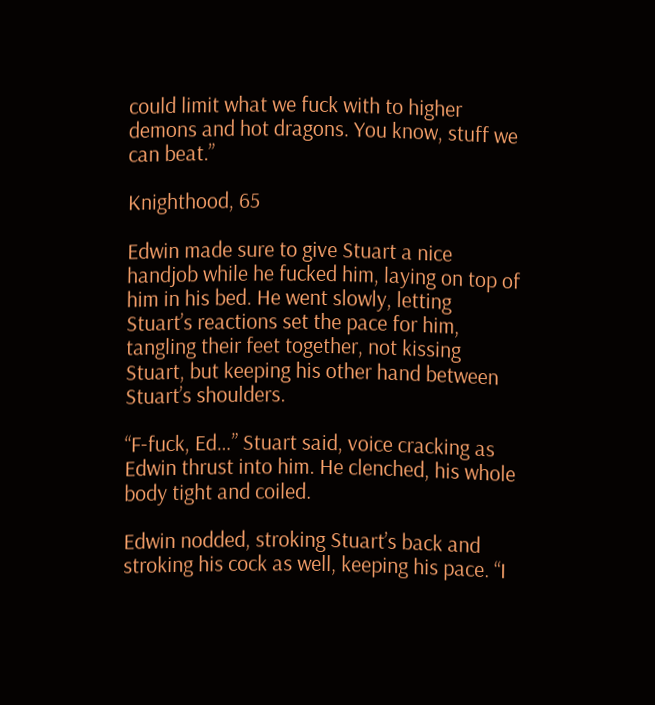could limit what we fuck with to higher demons and hot dragons. You know, stuff we can beat.”

Knighthood, 65

Edwin made sure to give Stuart a nice handjob while he fucked him, laying on top of him in his bed. He went slowly, letting Stuart’s reactions set the pace for him, tangling their feet together, not kissing Stuart, but keeping his other hand between Stuart’s shoulders.

“F-fuck, Ed…” Stuart said, voice cracking as Edwin thrust into him. He clenched, his whole body tight and coiled.

Edwin nodded, stroking Stuart’s back and stroking his cock as well, keeping his pace. “I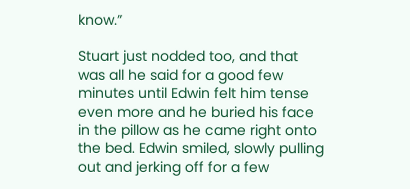know.”

Stuart just nodded too, and that was all he said for a good few minutes until Edwin felt him tense even more and he buried his face in the pillow as he came right onto the bed. Edwin smiled, slowly pulling out and jerking off for a few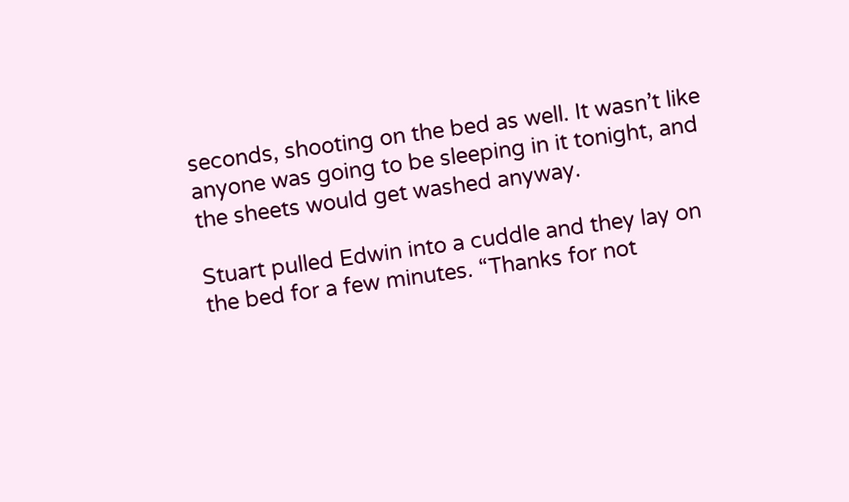seconds, shooting on the bed as well. It wasn’t like anyone was going to be sleeping in it tonight, and the sheets would get washed anyway.

Stuart pulled Edwin into a cuddle and they lay on the bed for a few minutes. “Thanks for not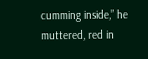cumming inside,” he muttered, red in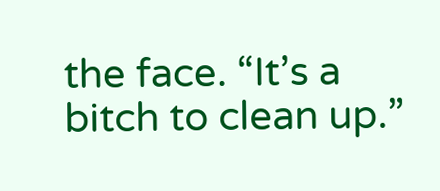the face. “It’s a bitch to clean up.”